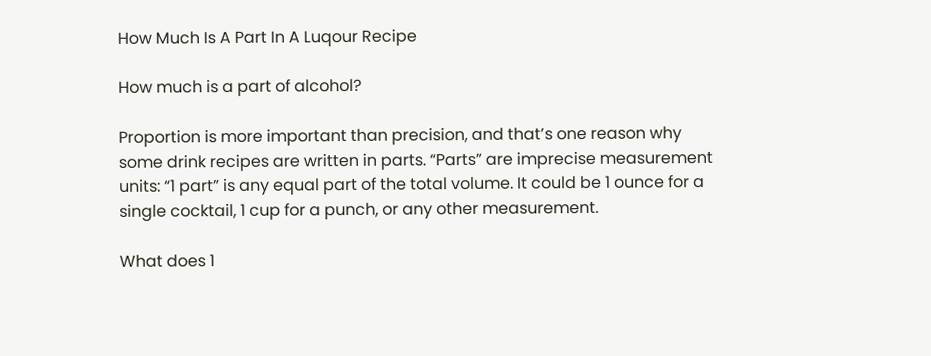How Much Is A Part In A Luqour Recipe

How much is a part of alcohol?

Proportion is more important than precision, and that’s one reason why some drink recipes are written in parts. “Parts” are imprecise measurement units: “1 part” is any equal part of the total volume. It could be 1 ounce for a single cocktail, 1 cup for a punch, or any other measurement.

What does 1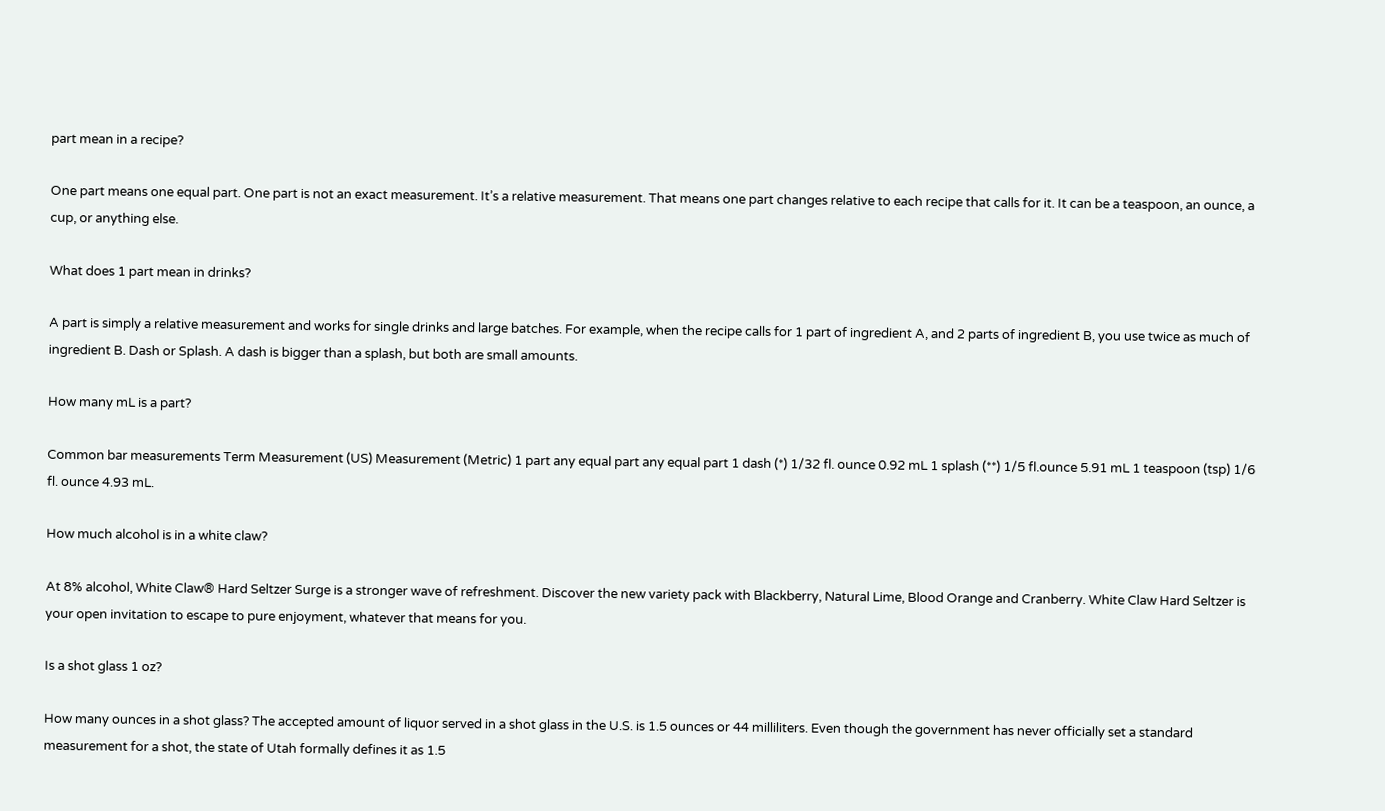part mean in a recipe?

One part means one equal part. One part is not an exact measurement. It’s a relative measurement. That means one part changes relative to each recipe that calls for it. It can be a teaspoon, an ounce, a cup, or anything else.

What does 1 part mean in drinks?

A part is simply a relative measurement and works for single drinks and large batches. For example, when the recipe calls for 1 part of ingredient A, and 2 parts of ingredient B, you use twice as much of ingredient B. Dash or Splash. A dash is bigger than a splash, but both are small amounts.

How many mL is a part?

Common bar measurements Term Measurement (US) Measurement (Metric) 1 part any equal part any equal part 1 dash (*) 1/32 fl. ounce 0.92 mL 1 splash (**) 1/5 fl.ounce 5.91 mL 1 teaspoon (tsp) 1/6 fl. ounce 4.93 mL.

How much alcohol is in a white claw?

At 8% alcohol, White Claw® Hard Seltzer Surge is a stronger wave of refreshment. Discover the new variety pack with Blackberry, Natural Lime, Blood Orange and Cranberry. White Claw Hard Seltzer is your open invitation to escape to pure enjoyment, whatever that means for you.

Is a shot glass 1 oz?

How many ounces in a shot glass? The accepted amount of liquor served in a shot glass in the U.S. is 1.5 ounces or 44 milliliters. Even though the government has never officially set a standard measurement for a shot, the state of Utah formally defines it as 1.5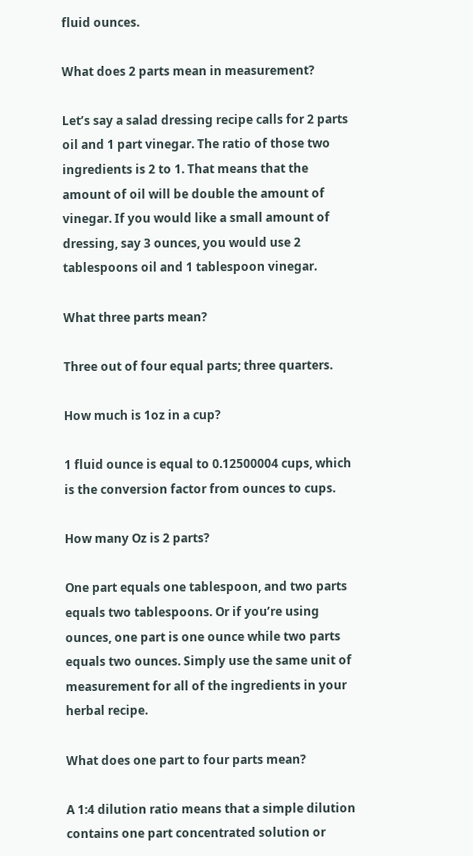fluid ounces.

What does 2 parts mean in measurement?

Let’s say a salad dressing recipe calls for 2 parts oil and 1 part vinegar. The ratio of those two ingredients is 2 to 1. That means that the amount of oil will be double the amount of vinegar. If you would like a small amount of dressing, say 3 ounces, you would use 2 tablespoons oil and 1 tablespoon vinegar.

What three parts mean?

Three out of four equal parts; three quarters.

How much is 1oz in a cup?

1 fluid ounce is equal to 0.12500004 cups, which is the conversion factor from ounces to cups.

How many Oz is 2 parts?

One part equals one tablespoon, and two parts equals two tablespoons. Or if you’re using ounces, one part is one ounce while two parts equals two ounces. Simply use the same unit of measurement for all of the ingredients in your herbal recipe.

What does one part to four parts mean?

A 1:4 dilution ratio means that a simple dilution contains one part concentrated solution or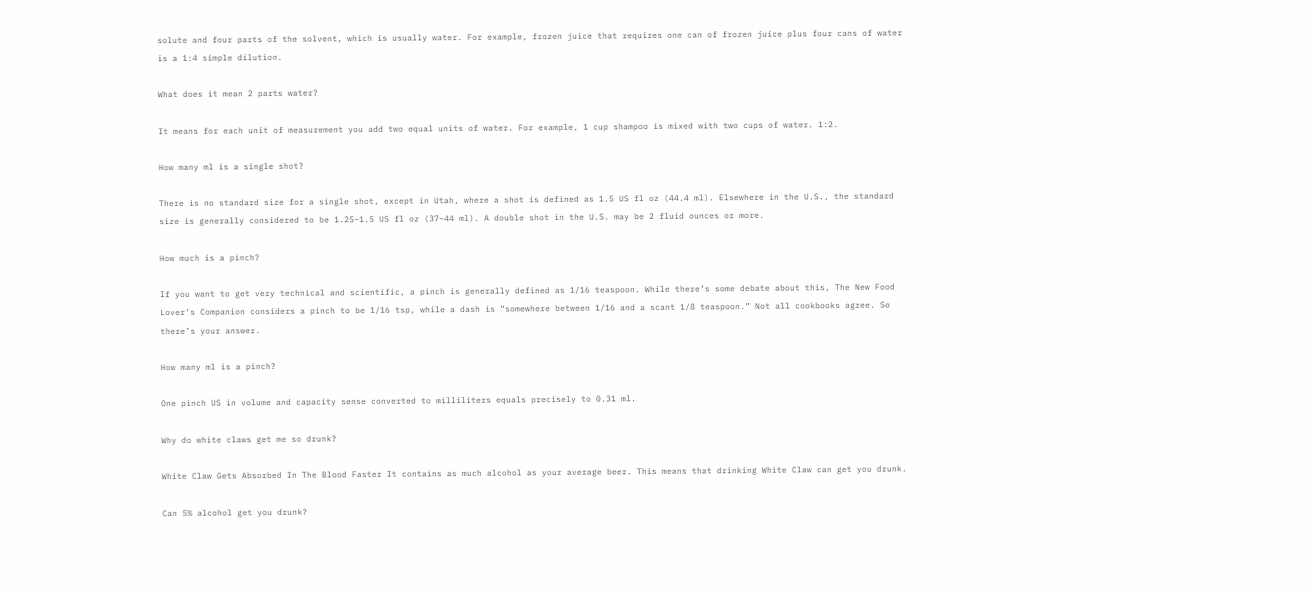solute and four parts of the solvent, which is usually water. For example, frozen juice that requires one can of frozen juice plus four cans of water is a 1:4 simple dilution.

What does it mean 2 parts water?

It means for each unit of measurement you add two equal units of water. For example, 1 cup shampoo is mixed with two cups of water. 1:2.

How many ml is a single shot?

There is no standard size for a single shot, except in Utah, where a shot is defined as 1.5 US fl oz (44.4 ml). Elsewhere in the U.S., the standard size is generally considered to be 1.25–1.5 US fl oz (37–44 ml). A double shot in the U.S. may be 2 fluid ounces or more.

How much is a pinch?

If you want to get very technical and scientific, a pinch is generally defined as 1/16 teaspoon. While there’s some debate about this, The New Food Lover’s Companion considers a pinch to be 1/16 tsp, while a dash is “somewhere between 1/16 and a scant 1/8 teaspoon.” Not all cookbooks agree. So there’s your answer.

How many ml is a pinch?

One pinch US in volume and capacity sense converted to milliliters equals precisely to 0.31 ml.

Why do white claws get me so drunk?

White Claw Gets Absorbed In The Blood Faster It contains as much alcohol as your average beer. This means that drinking White Claw can get you drunk.

Can 5% alcohol get you drunk?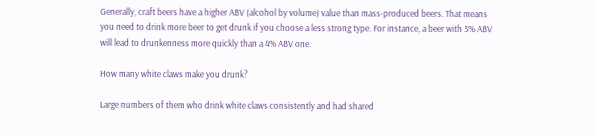Generally, craft beers have a higher ABV (alcohol by volume) value than mass-produced beers. That means you need to drink more beer to get drunk if you choose a less strong type. For instance, a beer with 5% ABV will lead to drunkenness more quickly than a 4% ABV one.

How many white claws make you drunk?

Large numbers of them who drink white claws consistently and had shared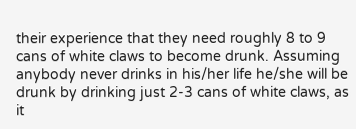their experience that they need roughly 8 to 9 cans of white claws to become drunk. Assuming anybody never drinks in his/her life he/she will be drunk by drinking just 2-3 cans of white claws, as it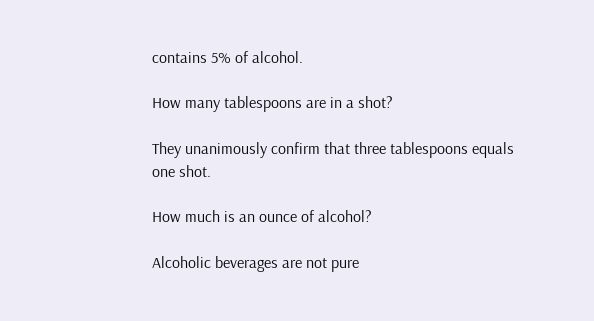contains 5% of alcohol.

How many tablespoons are in a shot?

They unanimously confirm that three tablespoons equals one shot.

How much is an ounce of alcohol?

Alcoholic beverages are not pure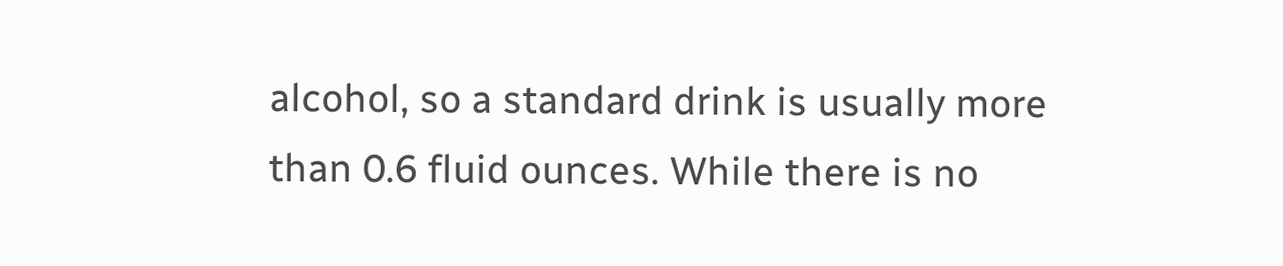alcohol, so a standard drink is usually more than 0.6 fluid ounces. While there is no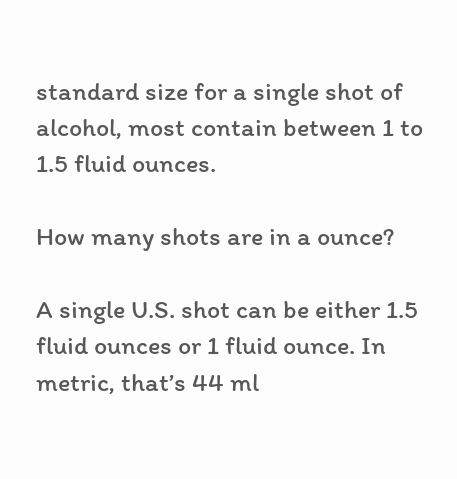standard size for a single shot of alcohol, most contain between 1 to 1.5 fluid ounces.

How many shots are in a ounce?

A single U.S. shot can be either 1.5 fluid ounces or 1 fluid ounce. In metric, that’s 44 ml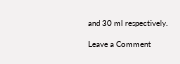and 30 ml respectively.

Leave a Comment